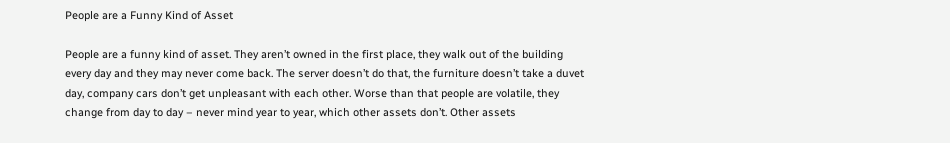People are a Funny Kind of Asset

People are a funny kind of asset. They aren’t owned in the first place, they walk out of the building every day and they may never come back. The server doesn’t do that, the furniture doesn’t take a duvet day, company cars don’t get unpleasant with each other. Worse than that people are volatile, they change from day to day – never mind year to year, which other assets don’t. Other assets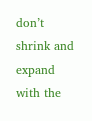don’t shrink and expand with the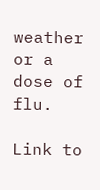weather or a dose of flu.

Link to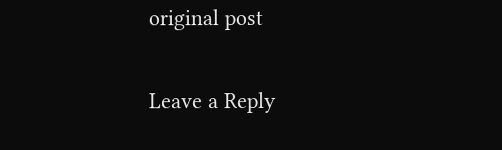original post

Leave a Reply